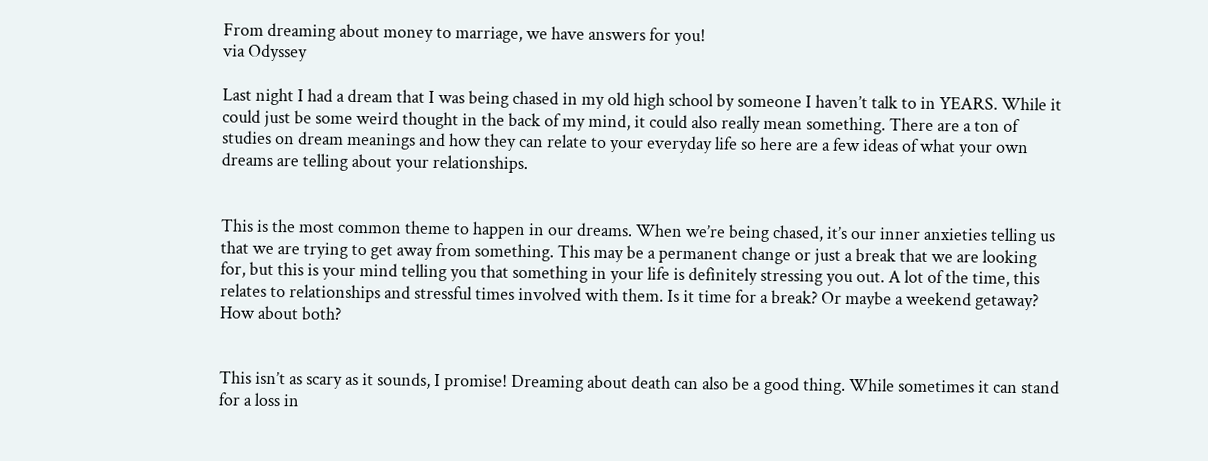From dreaming about money to marriage, we have answers for you!
via Odyssey

Last night I had a dream that I was being chased in my old high school by someone I haven’t talk to in YEARS. While it could just be some weird thought in the back of my mind, it could also really mean something. There are a ton of studies on dream meanings and how they can relate to your everyday life so here are a few ideas of what your own dreams are telling about your relationships.


This is the most common theme to happen in our dreams. When we’re being chased, it’s our inner anxieties telling us that we are trying to get away from something. This may be a permanent change or just a break that we are looking for, but this is your mind telling you that something in your life is definitely stressing you out. A lot of the time, this relates to relationships and stressful times involved with them. Is it time for a break? Or maybe a weekend getaway? How about both?


This isn’t as scary as it sounds, I promise! Dreaming about death can also be a good thing. While sometimes it can stand for a loss in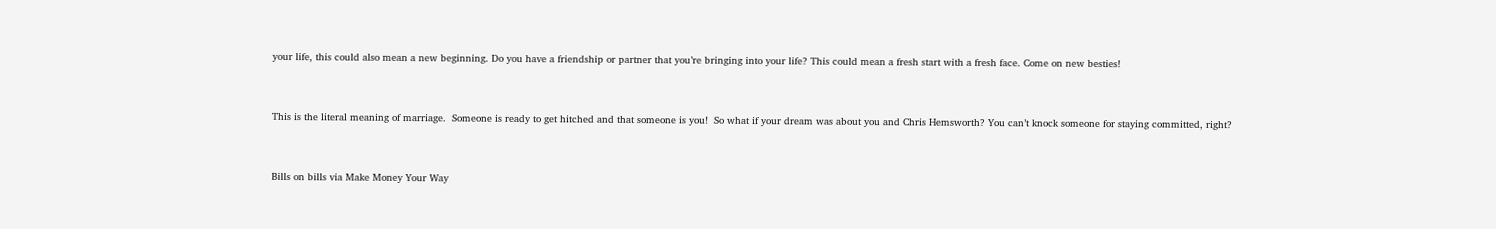your life, this could also mean a new beginning. Do you have a friendship or partner that you’re bringing into your life? This could mean a fresh start with a fresh face. Come on new besties!


This is the literal meaning of marriage.  Someone is ready to get hitched and that someone is you!  So what if your dream was about you and Chris Hemsworth? You can’t knock someone for staying committed, right?


Bills on bills via Make Money Your Way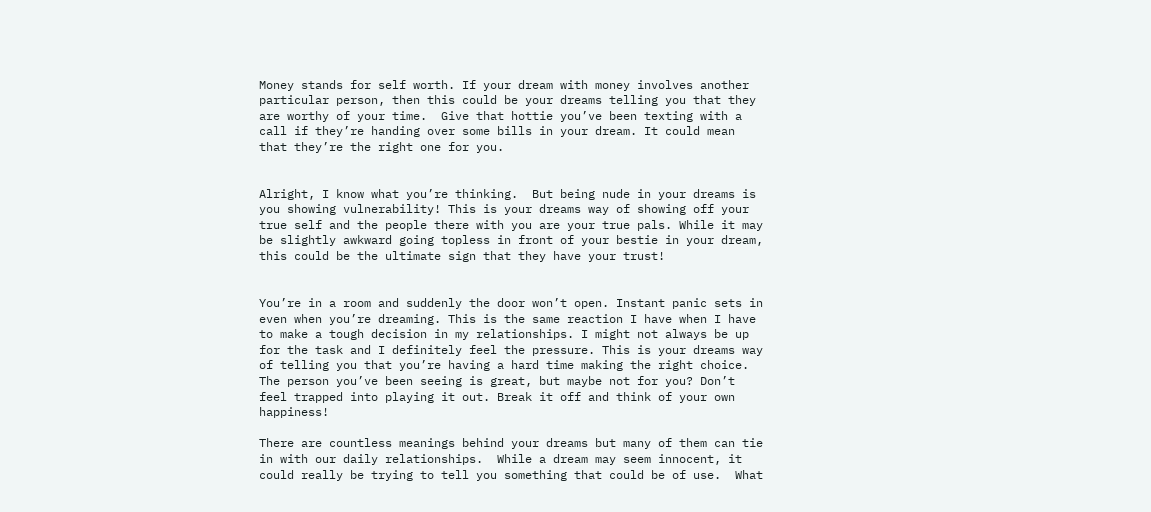Money stands for self worth. If your dream with money involves another particular person, then this could be your dreams telling you that they are worthy of your time.  Give that hottie you’ve been texting with a call if they’re handing over some bills in your dream. It could mean that they’re the right one for you.


Alright, I know what you’re thinking.  But being nude in your dreams is you showing vulnerability! This is your dreams way of showing off your true self and the people there with you are your true pals. While it may be slightly awkward going topless in front of your bestie in your dream, this could be the ultimate sign that they have your trust!


You’re in a room and suddenly the door won’t open. Instant panic sets in even when you’re dreaming. This is the same reaction I have when I have to make a tough decision in my relationships. I might not always be up for the task and I definitely feel the pressure. This is your dreams way of telling you that you’re having a hard time making the right choice. The person you’ve been seeing is great, but maybe not for you? Don’t feel trapped into playing it out. Break it off and think of your own happiness!

There are countless meanings behind your dreams but many of them can tie in with our daily relationships.  While a dream may seem innocent, it could really be trying to tell you something that could be of use.  What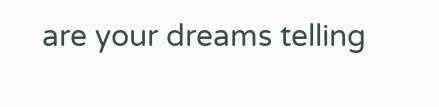are your dreams telling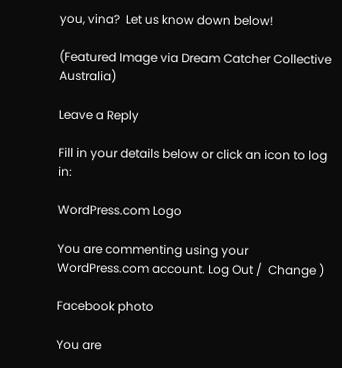you, vina?  Let us know down below!

(Featured Image via Dream Catcher Collective Australia)

Leave a Reply

Fill in your details below or click an icon to log in:

WordPress.com Logo

You are commenting using your WordPress.com account. Log Out /  Change )

Facebook photo

You are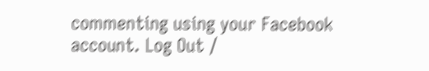commenting using your Facebook account. Log Out /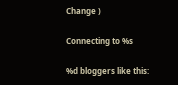Change )

Connecting to %s

%d bloggers like this: